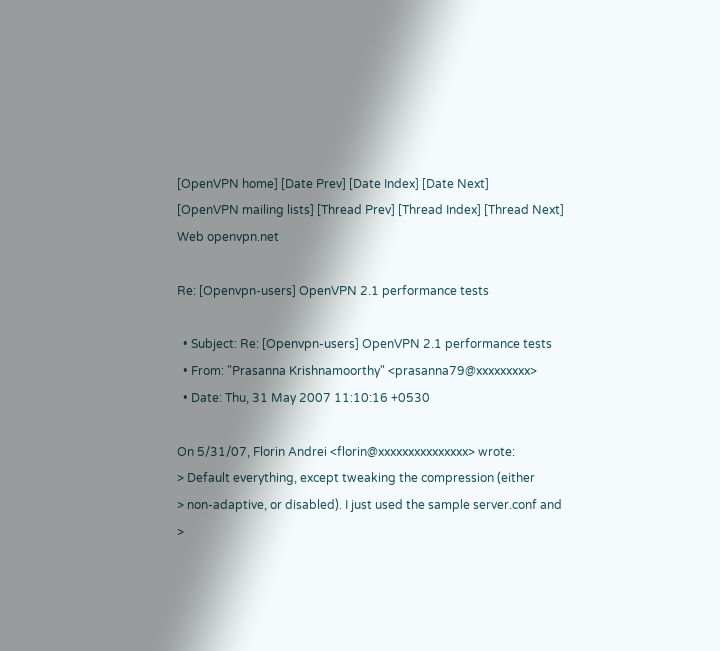[OpenVPN home] [Date Prev] [Date Index] [Date Next]
[OpenVPN mailing lists] [Thread Prev] [Thread Index] [Thread Next]
Web openvpn.net

Re: [Openvpn-users] OpenVPN 2.1 performance tests

  • Subject: Re: [Openvpn-users] OpenVPN 2.1 performance tests
  • From: "Prasanna Krishnamoorthy" <prasanna79@xxxxxxxxx>
  • Date: Thu, 31 May 2007 11:10:16 +0530

On 5/31/07, Florin Andrei <florin@xxxxxxxxxxxxxxx> wrote:
> Default everything, except tweaking the compression (either
> non-adaptive, or disabled). I just used the sample server.conf and
>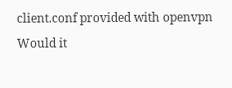client.conf provided with openvpn
Would it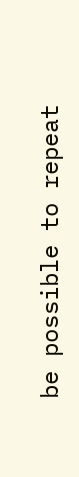be possible to repeat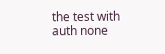the test with
auth none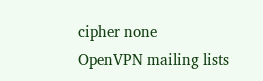cipher none
OpenVPN mailing lists